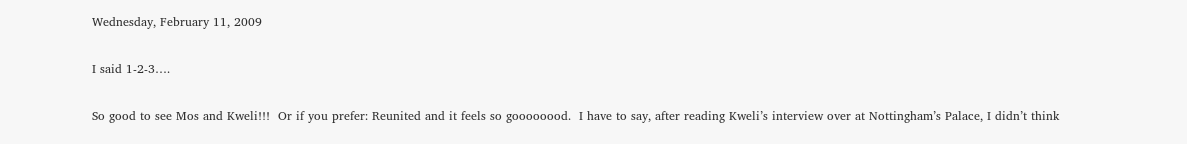Wednesday, February 11, 2009

I said 1-2-3….

So good to see Mos and Kweli!!!  Or if you prefer: Reunited and it feels so goooooood.  I have to say, after reading Kweli’s interview over at Nottingham’s Palace, I didn’t think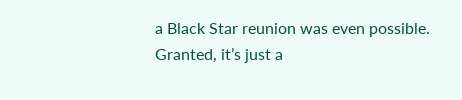a Black Star reunion was even possible.  Granted, it’s just a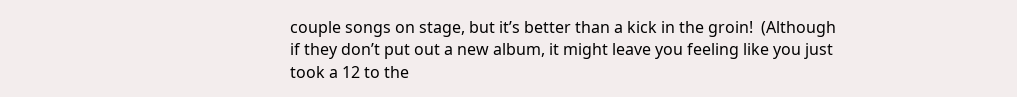couple songs on stage, but it’s better than a kick in the groin!  (Although if they don’t put out a new album, it might leave you feeling like you just took a 12 to the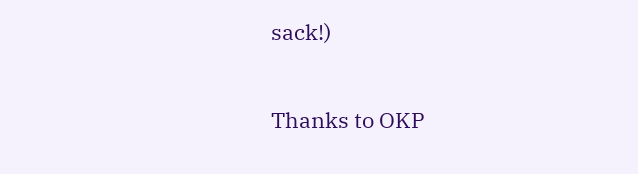sack!)

Thanks to OKP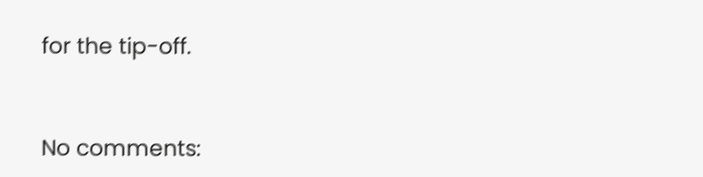for the tip-off.


No comments: